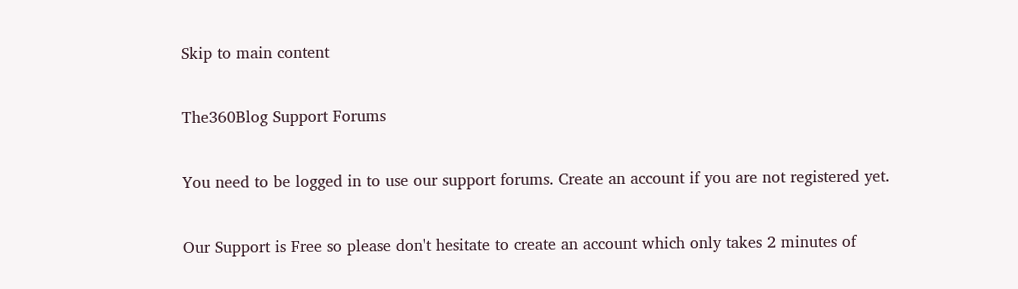Skip to main content

The360Blog Support Forums

You need to be logged in to use our support forums. Create an account if you are not registered yet.

Our Support is Free so please don't hesitate to create an account which only takes 2 minutes of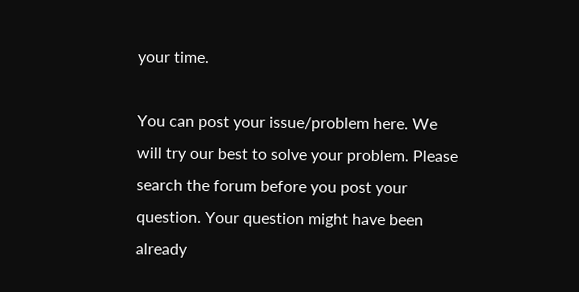your time.

You can post your issue/problem here. We will try our best to solve your problem. Please search the forum before you post your question. Your question might have been already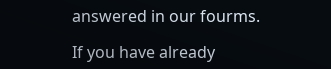answered in our fourms.

If you have already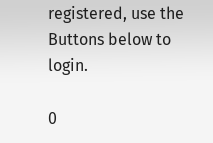registered, use the Buttons below to login.

0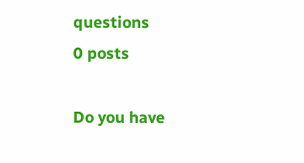questions
0 posts

Do you have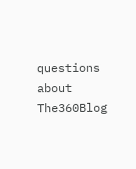questions about The360Blog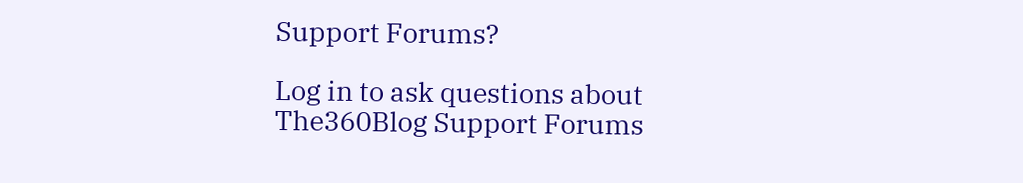Support Forums?

Log in to ask questions about The360Blog Support Forums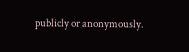publicly or anonymously.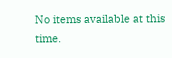No items available at this time.